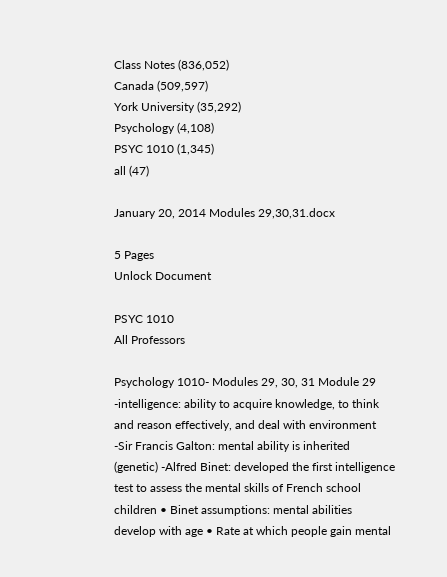Class Notes (836,052)
Canada (509,597)
York University (35,292)
Psychology (4,108)
PSYC 1010 (1,345)
all (47)

January 20, 2014 Modules 29,30,31.docx

5 Pages
Unlock Document

PSYC 1010
All Professors

Psychology 1010- Modules 29, 30, 31 Module 29 -intelligence: ability to acquire knowledge, to think and reason effectively, and deal with environment -Sir Francis Galton: mental ability is inherited (genetic) -Alfred Binet: developed the first intelligence test to assess the mental skills of French school children • Binet assumptions: mental abilities develop with age • Rate at which people gain mental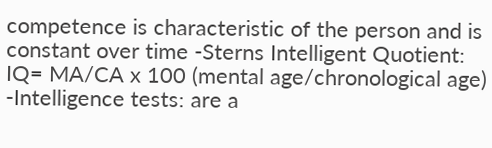competence is characteristic of the person and is constant over time -Sterns Intelligent Quotient: IQ= MA/CA x 100 (mental age/chronological age) -Intelligence tests: are a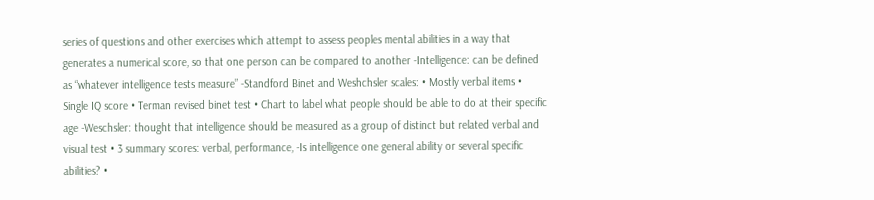series of questions and other exercises which attempt to assess peoples mental abilities in a way that generates a numerical score, so that one person can be compared to another -Intelligence: can be defined as “whatever intelligence tests measure” -Standford Binet and Weshchsler scales: • Mostly verbal items • Single IQ score • Terman revised binet test • Chart to label what people should be able to do at their specific age -Weschsler: thought that intelligence should be measured as a group of distinct but related verbal and visual test • 3 summary scores: verbal, performance, -Is intelligence one general ability or several specific abilities? •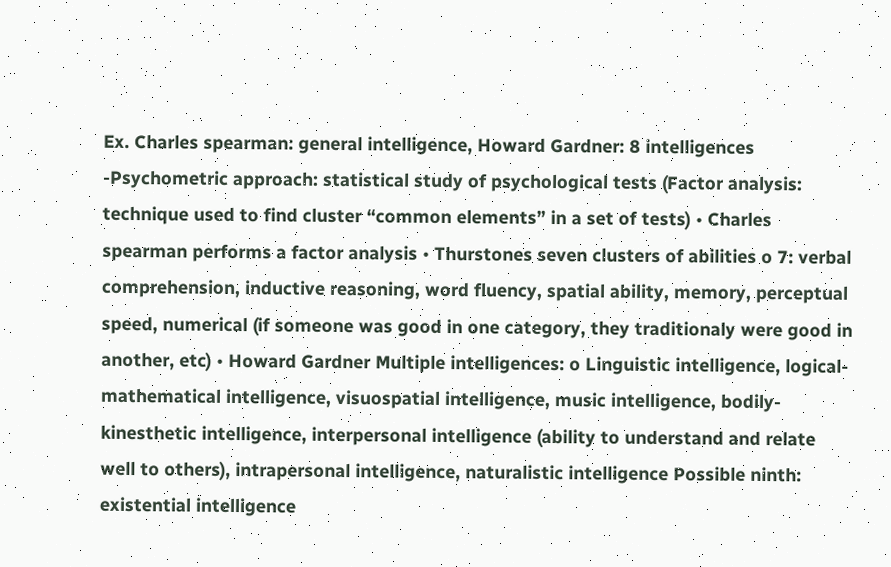Ex. Charles spearman: general intelligence, Howard Gardner: 8 intelligences -Psychometric approach: statistical study of psychological tests (Factor analysis: technique used to find cluster “common elements” in a set of tests) • Charles spearman performs a factor analysis • Thurstones seven clusters of abilities o 7: verbal comprehension, inductive reasoning, word fluency, spatial ability, memory, perceptual speed, numerical (if someone was good in one category, they traditionaly were good in another, etc) • Howard Gardner Multiple intelligences: o Linguistic intelligence, logical-mathematical intelligence, visuospatial intelligence, music intelligence, bodily-kinesthetic intelligence, interpersonal intelligence (ability to understand and relate well to others), intrapersonal intelligence, naturalistic intelligence Possible ninth: existential intelligence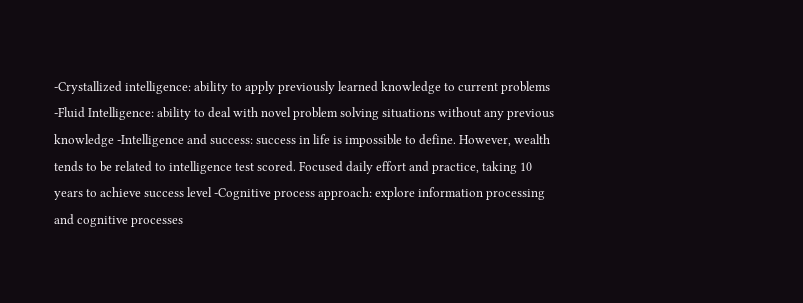-Crystallized intelligence: ability to apply previously learned knowledge to current problems -Fluid Intelligence: ability to deal with novel problem solving situations without any previous knowledge -Intelligence and success: success in life is impossible to define. However, wealth tends to be related to intelligence test scored. Focused daily effort and practice, taking 10 years to achieve success level -Cognitive process approach: explore information processing and cognitive processes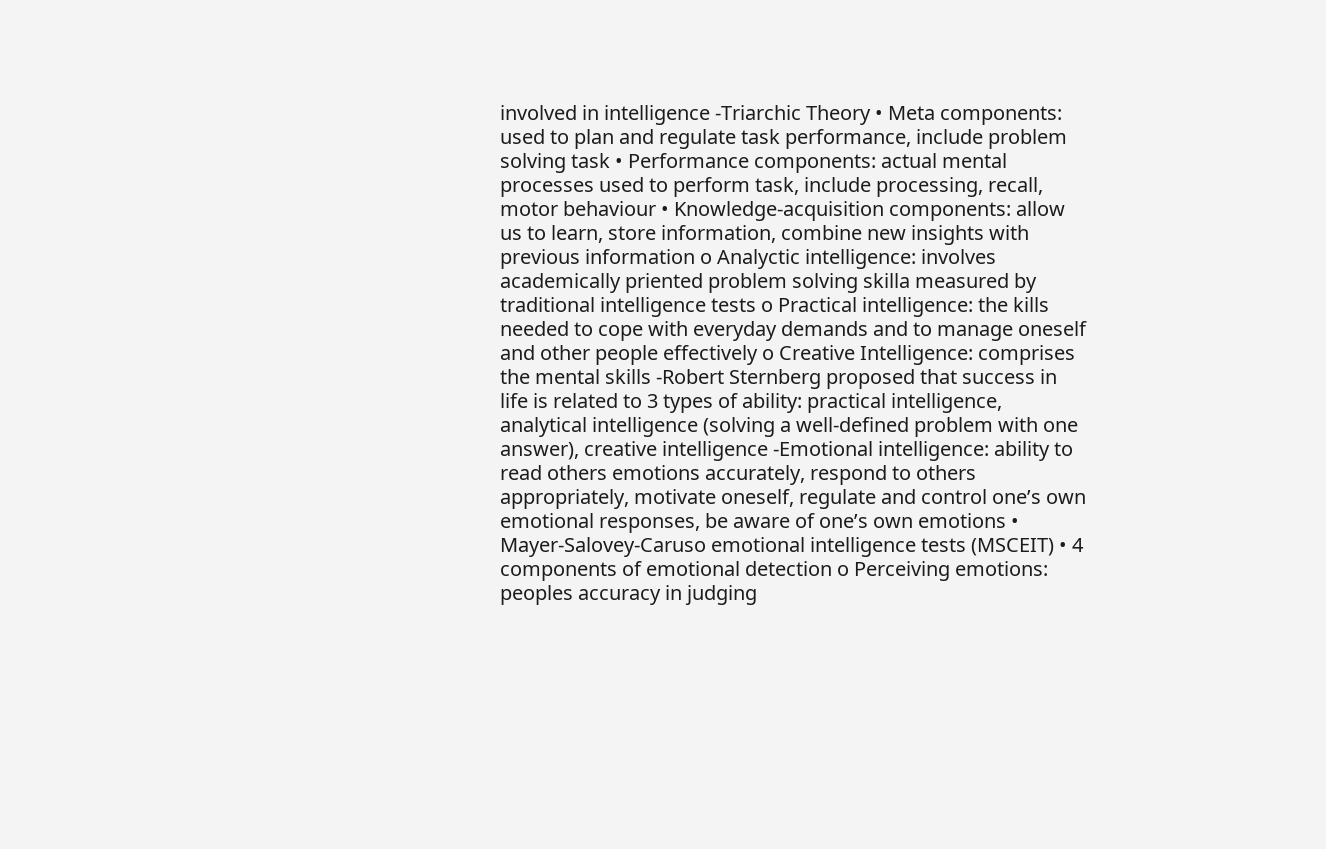involved in intelligence -Triarchic Theory • Meta components: used to plan and regulate task performance, include problem solving task • Performance components: actual mental processes used to perform task, include processing, recall, motor behaviour • Knowledge-acquisition components: allow us to learn, store information, combine new insights with previous information o Analyctic intelligence: involves academically priented problem solving skilla measured by traditional intelligence tests o Practical intelligence: the kills needed to cope with everyday demands and to manage oneself and other people effectively o Creative Intelligence: comprises the mental skills -Robert Sternberg proposed that success in life is related to 3 types of ability: practical intelligence, analytical intelligence (solving a well-defined problem with one answer), creative intelligence -Emotional intelligence: ability to read others emotions accurately, respond to others appropriately, motivate oneself, regulate and control one’s own emotional responses, be aware of one’s own emotions • Mayer-Salovey-Caruso emotional intelligence tests (MSCEIT) • 4 components of emotional detection o Perceiving emotions: peoples accuracy in judging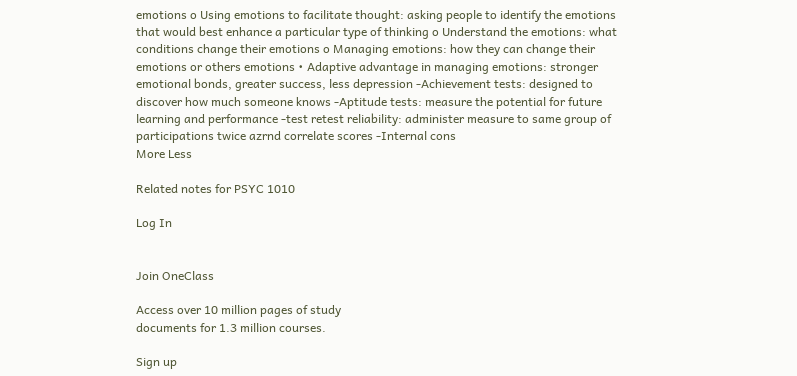emotions o Using emotions to facilitate thought: asking people to identify the emotions that would best enhance a particular type of thinking o Understand the emotions: what conditions change their emotions o Managing emotions: how they can change their emotions or others emotions • Adaptive advantage in managing emotions: stronger emotional bonds, greater success, less depression -Achievement tests: designed to discover how much someone knows -Aptitude tests: measure the potential for future learning and performance -test retest reliability: administer measure to same group of participations twice azrnd correlate scores -Internal cons
More Less

Related notes for PSYC 1010

Log In


Join OneClass

Access over 10 million pages of study
documents for 1.3 million courses.

Sign up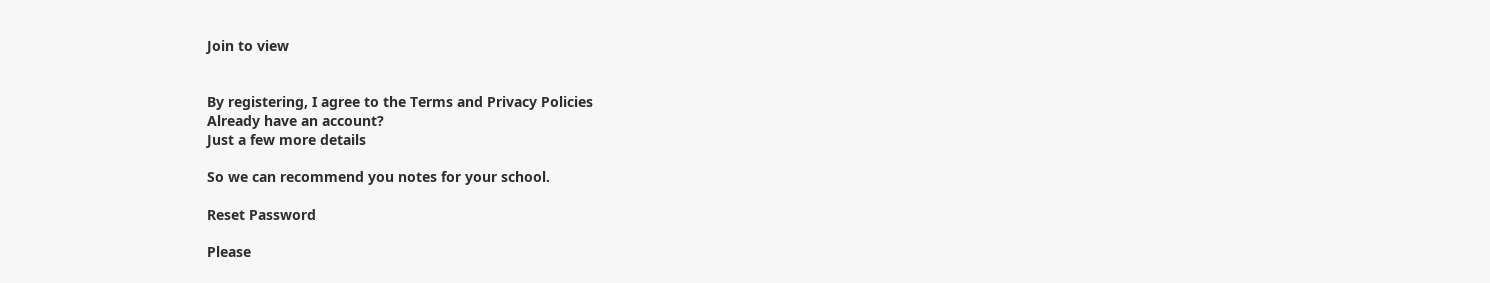Join to view


By registering, I agree to the Terms and Privacy Policies
Already have an account?
Just a few more details

So we can recommend you notes for your school.

Reset Password

Please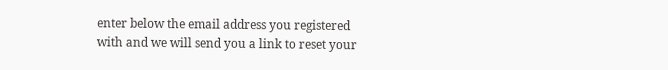enter below the email address you registered with and we will send you a link to reset your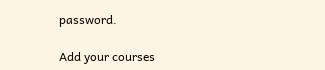password.

Add your courses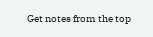Get notes from the top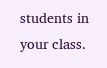students in your class.